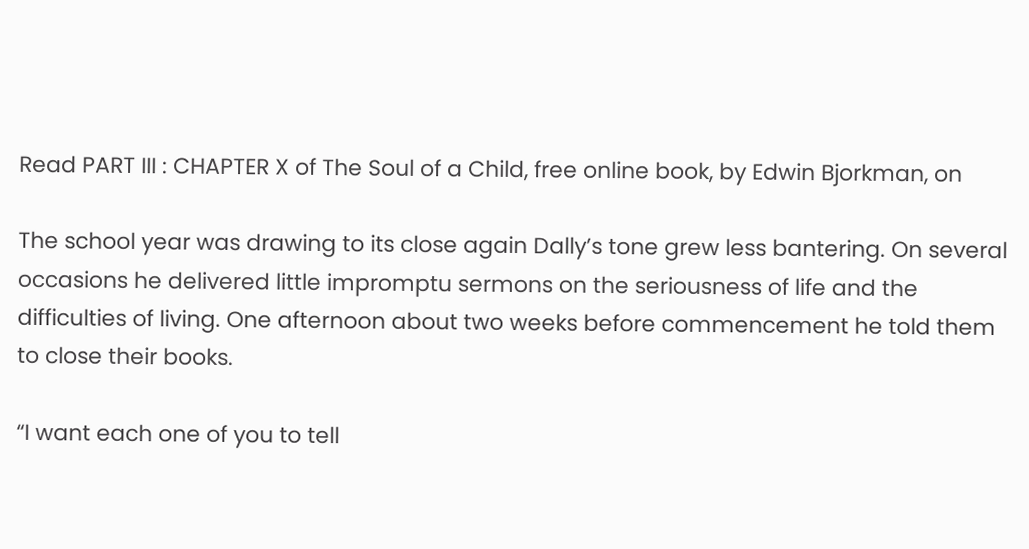Read PART III : CHAPTER X of The Soul of a Child, free online book, by Edwin Bjorkman, on

The school year was drawing to its close again Dally’s tone grew less bantering. On several occasions he delivered little impromptu sermons on the seriousness of life and the difficulties of living. One afternoon about two weeks before commencement he told them to close their books.

“I want each one of you to tell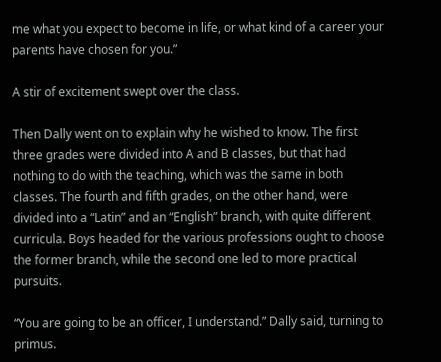me what you expect to become in life, or what kind of a career your parents have chosen for you.”

A stir of excitement swept over the class.

Then Dally went on to explain why he wished to know. The first three grades were divided into A and B classes, but that had nothing to do with the teaching, which was the same in both classes. The fourth and fifth grades, on the other hand, were divided into a “Latin” and an “English” branch, with quite different curricula. Boys headed for the various professions ought to choose the former branch, while the second one led to more practical pursuits.

“You are going to be an officer, I understand.” Dally said, turning to primus.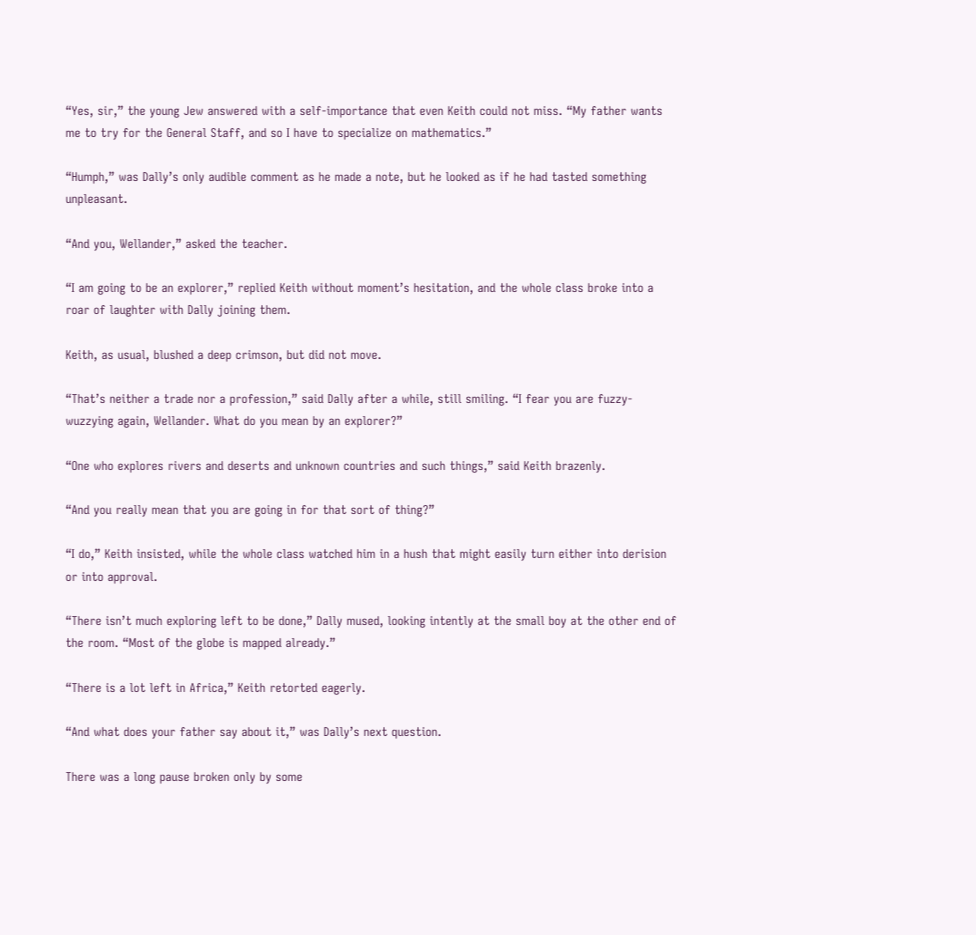“Yes, sir,” the young Jew answered with a self-importance that even Keith could not miss. “My father wants me to try for the General Staff, and so I have to specialize on mathematics.”

“Humph,” was Dally’s only audible comment as he made a note, but he looked as if he had tasted something unpleasant.

“And you, Wellander,” asked the teacher.

“I am going to be an explorer,” replied Keith without moment’s hesitation, and the whole class broke into a roar of laughter with Dally joining them.

Keith, as usual, blushed a deep crimson, but did not move.

“That’s neither a trade nor a profession,” said Dally after a while, still smiling. “I fear you are fuzzy-wuzzying again, Wellander. What do you mean by an explorer?”

“One who explores rivers and deserts and unknown countries and such things,” said Keith brazenly.

“And you really mean that you are going in for that sort of thing?”

“I do,” Keith insisted, while the whole class watched him in a hush that might easily turn either into derision or into approval.

“There isn’t much exploring left to be done,” Dally mused, looking intently at the small boy at the other end of the room. “Most of the globe is mapped already.”

“There is a lot left in Africa,” Keith retorted eagerly.

“And what does your father say about it,” was Dally’s next question.

There was a long pause broken only by some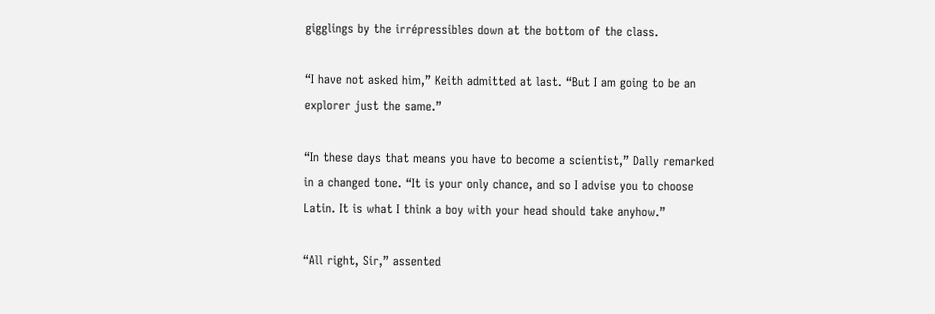gigglings by the irrépressibles down at the bottom of the class.

“I have not asked him,” Keith admitted at last. “But I am going to be an explorer just the same.”

“In these days that means you have to become a scientist,” Dally remarked in a changed tone. “It is your only chance, and so I advise you to choose Latin. It is what I think a boy with your head should take anyhow.”

“All right, Sir,” assented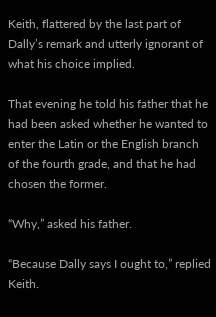Keith, flattered by the last part of Dally’s remark and utterly ignorant of what his choice implied.

That evening he told his father that he had been asked whether he wanted to enter the Latin or the English branch of the fourth grade, and that he had chosen the former.

“Why,” asked his father.

“Because Dally says I ought to,” replied Keith.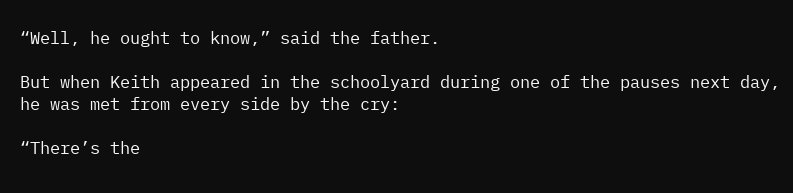“Well, he ought to know,” said the father.

But when Keith appeared in the schoolyard during one of the pauses next day, he was met from every side by the cry:

“There’s the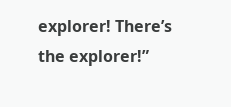explorer! There’s the explorer!”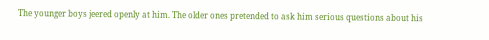The younger boys jeered openly at him. The older ones pretended to ask him serious questions about his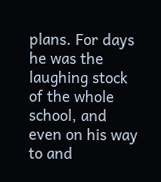plans. For days he was the laughing stock of the whole school, and even on his way to and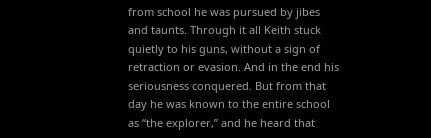from school he was pursued by jibes and taunts. Through it all Keith stuck quietly to his guns, without a sign of retraction or evasion. And in the end his seriousness conquered. But from that day he was known to the entire school as “the explorer,” and he heard that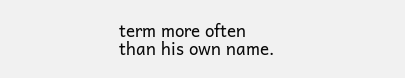term more often than his own name.